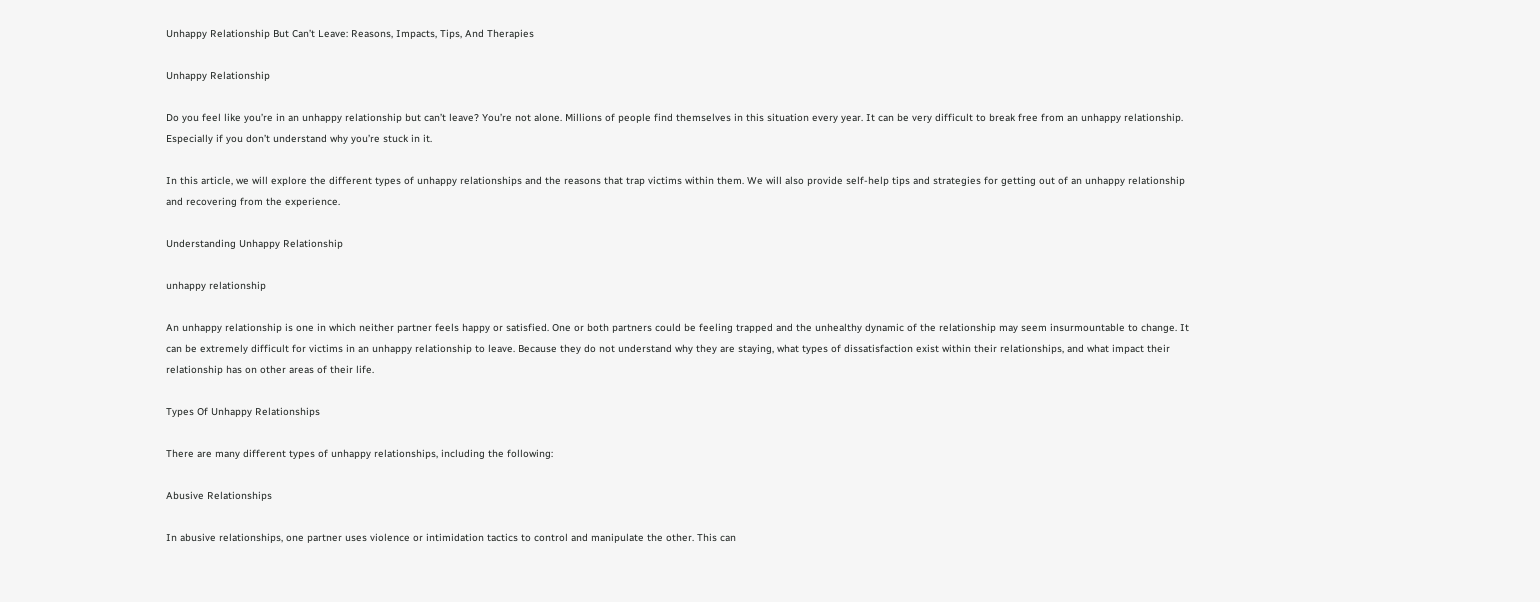Unhappy Relationship But Can’t Leave: Reasons, Impacts, Tips, And Therapies

Unhappy Relationship

Do you feel like you’re in an unhappy relationship but can’t leave? You’re not alone. Millions of people find themselves in this situation every year. It can be very difficult to break free from an unhappy relationship. Especially if you don’t understand why you’re stuck in it.

In this article, we will explore the different types of unhappy relationships and the reasons that trap victims within them. We will also provide self-help tips and strategies for getting out of an unhappy relationship and recovering from the experience.

Understanding Unhappy Relationship

unhappy relationship

An unhappy relationship is one in which neither partner feels happy or satisfied. One or both partners could be feeling trapped and the unhealthy dynamic of the relationship may seem insurmountable to change. It can be extremely difficult for victims in an unhappy relationship to leave. Because they do not understand why they are staying, what types of dissatisfaction exist within their relationships, and what impact their relationship has on other areas of their life.

Types Of Unhappy Relationships

There are many different types of unhappy relationships, including the following:

Abusive Relationships

In abusive relationships, one partner uses violence or intimidation tactics to control and manipulate the other. This can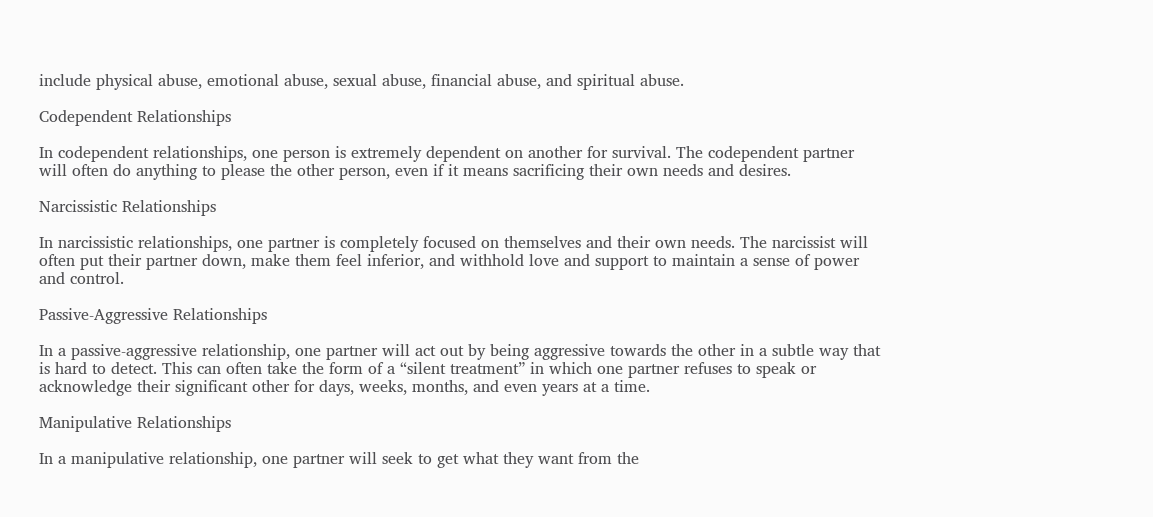include physical abuse, emotional abuse, sexual abuse, financial abuse, and spiritual abuse.

Codependent Relationships

In codependent relationships, one person is extremely dependent on another for survival. The codependent partner will often do anything to please the other person, even if it means sacrificing their own needs and desires.

Narcissistic Relationships

In narcissistic relationships, one partner is completely focused on themselves and their own needs. The narcissist will often put their partner down, make them feel inferior, and withhold love and support to maintain a sense of power and control.

Passive-Aggressive Relationships

In a passive-aggressive relationship, one partner will act out by being aggressive towards the other in a subtle way that is hard to detect. This can often take the form of a “silent treatment” in which one partner refuses to speak or acknowledge their significant other for days, weeks, months, and even years at a time.

Manipulative Relationships

In a manipulative relationship, one partner will seek to get what they want from the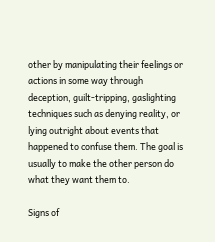other by manipulating their feelings or actions in some way through deception, guilt-tripping, gaslighting techniques such as denying reality, or lying outright about events that happened to confuse them. The goal is usually to make the other person do what they want them to.

Signs of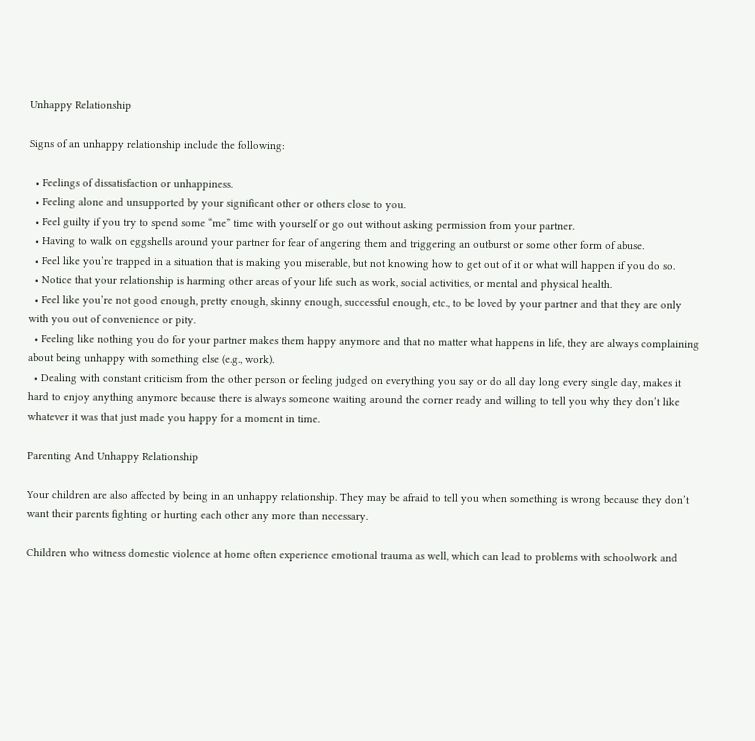Unhappy Relationship

Signs of an unhappy relationship include the following:

  • Feelings of dissatisfaction or unhappiness.
  • Feeling alone and unsupported by your significant other or others close to you.
  • Feel guilty if you try to spend some “me” time with yourself or go out without asking permission from your partner.
  • Having to walk on eggshells around your partner for fear of angering them and triggering an outburst or some other form of abuse.
  • Feel like you’re trapped in a situation that is making you miserable, but not knowing how to get out of it or what will happen if you do so.
  • Notice that your relationship is harming other areas of your life such as work, social activities, or mental and physical health.
  • Feel like you’re not good enough, pretty enough, skinny enough, successful enough, etc., to be loved by your partner and that they are only with you out of convenience or pity.
  • Feeling like nothing you do for your partner makes them happy anymore and that no matter what happens in life, they are always complaining about being unhappy with something else (e.g., work).
  • Dealing with constant criticism from the other person or feeling judged on everything you say or do all day long every single day, makes it hard to enjoy anything anymore because there is always someone waiting around the corner ready and willing to tell you why they don’t like whatever it was that just made you happy for a moment in time.

Parenting And Unhappy Relationship

Your children are also affected by being in an unhappy relationship. They may be afraid to tell you when something is wrong because they don’t want their parents fighting or hurting each other any more than necessary.

Children who witness domestic violence at home often experience emotional trauma as well, which can lead to problems with schoolwork and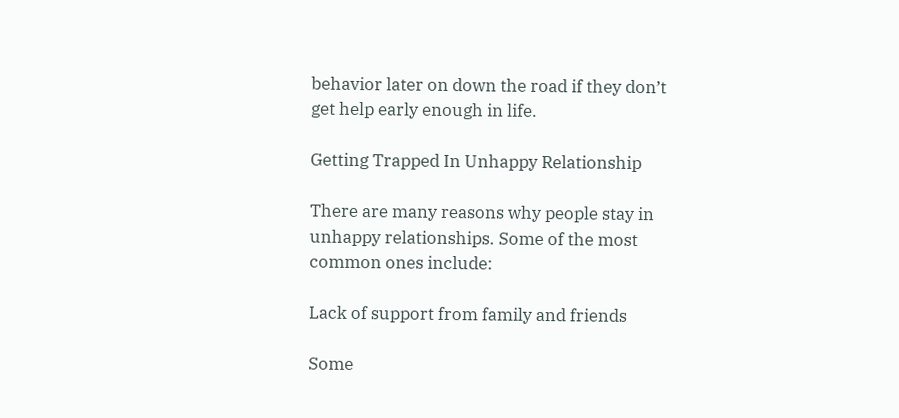behavior later on down the road if they don’t get help early enough in life.

Getting Trapped In Unhappy Relationship

There are many reasons why people stay in unhappy relationships. Some of the most common ones include:

Lack of support from family and friends

Some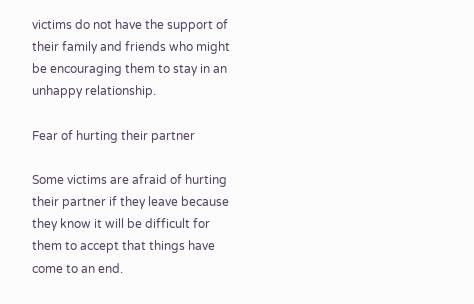victims do not have the support of their family and friends who might be encouraging them to stay in an unhappy relationship.

Fear of hurting their partner

Some victims are afraid of hurting their partner if they leave because they know it will be difficult for them to accept that things have come to an end.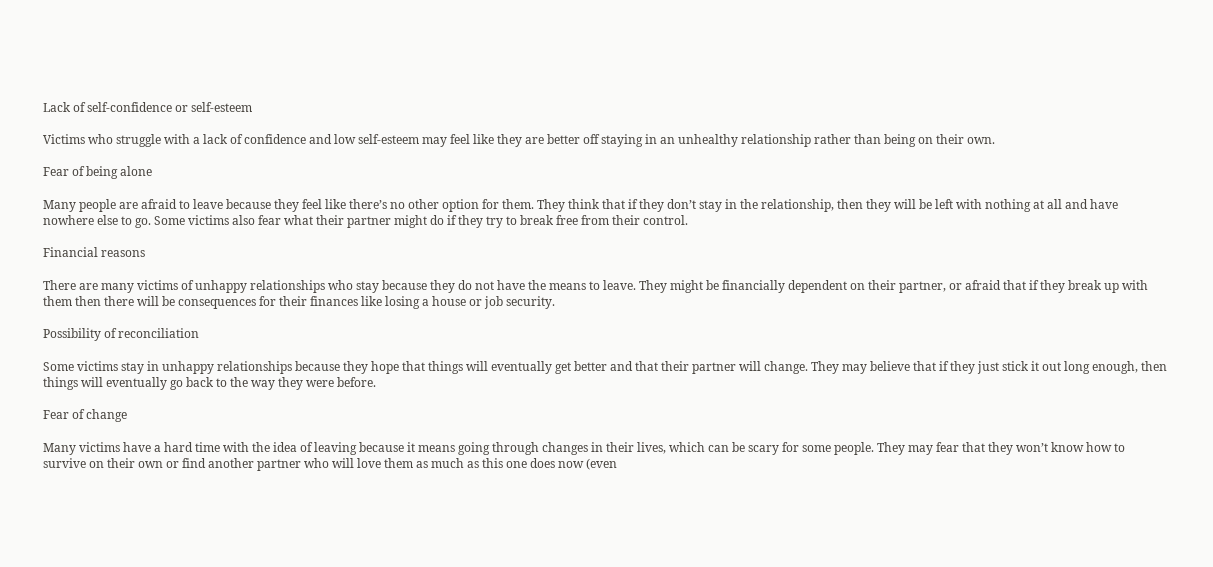Lack of self-confidence or self-esteem

Victims who struggle with a lack of confidence and low self-esteem may feel like they are better off staying in an unhealthy relationship rather than being on their own.

Fear of being alone

Many people are afraid to leave because they feel like there’s no other option for them. They think that if they don’t stay in the relationship, then they will be left with nothing at all and have nowhere else to go. Some victims also fear what their partner might do if they try to break free from their control.

Financial reasons

There are many victims of unhappy relationships who stay because they do not have the means to leave. They might be financially dependent on their partner, or afraid that if they break up with them then there will be consequences for their finances like losing a house or job security.

Possibility of reconciliation

Some victims stay in unhappy relationships because they hope that things will eventually get better and that their partner will change. They may believe that if they just stick it out long enough, then things will eventually go back to the way they were before.

Fear of change

Many victims have a hard time with the idea of leaving because it means going through changes in their lives, which can be scary for some people. They may fear that they won’t know how to survive on their own or find another partner who will love them as much as this one does now (even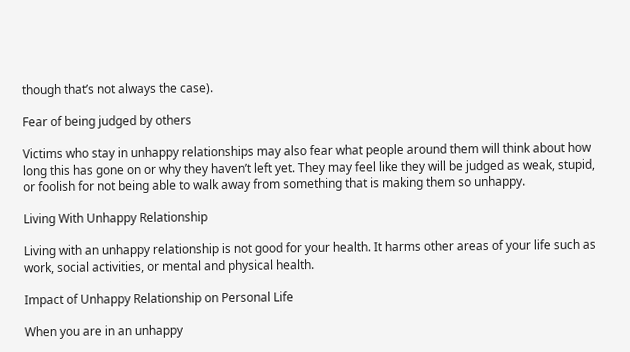though that’s not always the case).

Fear of being judged by others

Victims who stay in unhappy relationships may also fear what people around them will think about how long this has gone on or why they haven’t left yet. They may feel like they will be judged as weak, stupid, or foolish for not being able to walk away from something that is making them so unhappy.

Living With Unhappy Relationship

Living with an unhappy relationship is not good for your health. It harms other areas of your life such as work, social activities, or mental and physical health.

Impact of Unhappy Relationship on Personal Life

When you are in an unhappy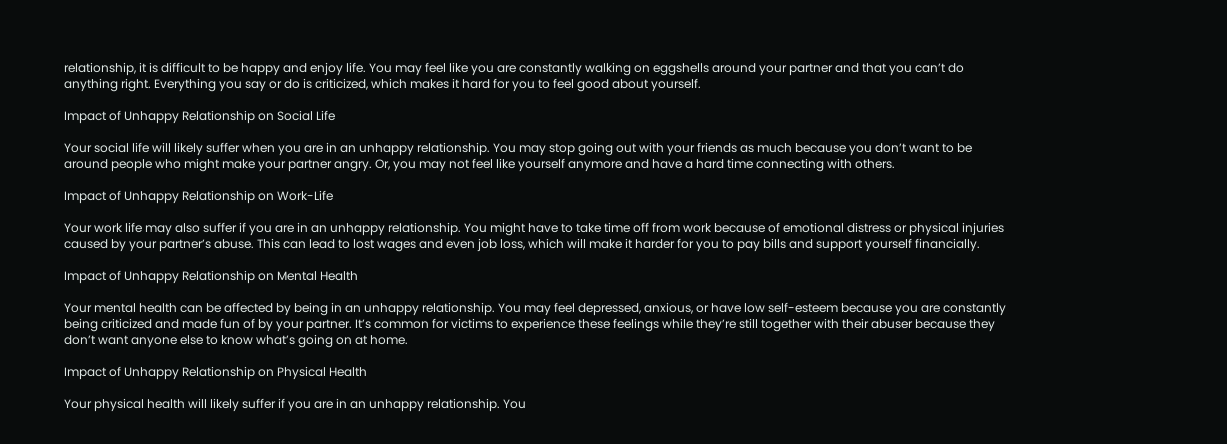relationship, it is difficult to be happy and enjoy life. You may feel like you are constantly walking on eggshells around your partner and that you can’t do anything right. Everything you say or do is criticized, which makes it hard for you to feel good about yourself.

Impact of Unhappy Relationship on Social Life

Your social life will likely suffer when you are in an unhappy relationship. You may stop going out with your friends as much because you don’t want to be around people who might make your partner angry. Or, you may not feel like yourself anymore and have a hard time connecting with others.

Impact of Unhappy Relationship on Work-Life

Your work life may also suffer if you are in an unhappy relationship. You might have to take time off from work because of emotional distress or physical injuries caused by your partner’s abuse. This can lead to lost wages and even job loss, which will make it harder for you to pay bills and support yourself financially.

Impact of Unhappy Relationship on Mental Health

Your mental health can be affected by being in an unhappy relationship. You may feel depressed, anxious, or have low self-esteem because you are constantly being criticized and made fun of by your partner. It’s common for victims to experience these feelings while they’re still together with their abuser because they don’t want anyone else to know what’s going on at home.

Impact of Unhappy Relationship on Physical Health

Your physical health will likely suffer if you are in an unhappy relationship. You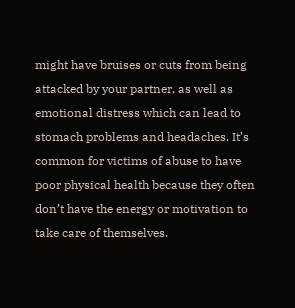might have bruises or cuts from being attacked by your partner, as well as emotional distress which can lead to stomach problems and headaches. It’s common for victims of abuse to have poor physical health because they often don’t have the energy or motivation to take care of themselves.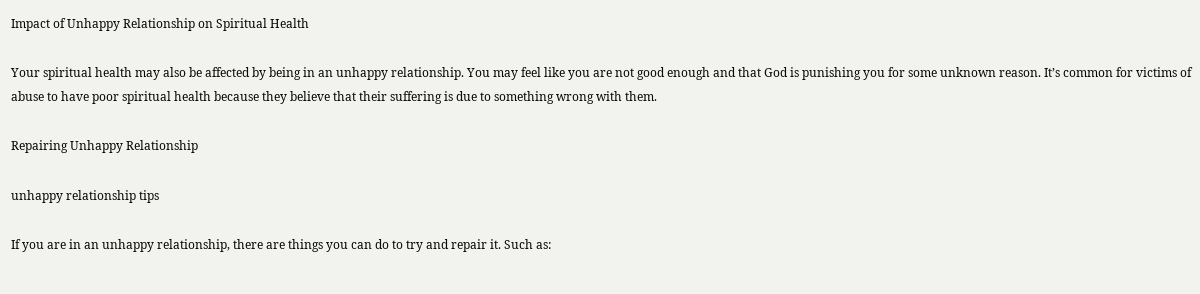Impact of Unhappy Relationship on Spiritual Health

Your spiritual health may also be affected by being in an unhappy relationship. You may feel like you are not good enough and that God is punishing you for some unknown reason. It’s common for victims of abuse to have poor spiritual health because they believe that their suffering is due to something wrong with them.

Repairing Unhappy Relationship

unhappy relationship tips

If you are in an unhappy relationship, there are things you can do to try and repair it. Such as: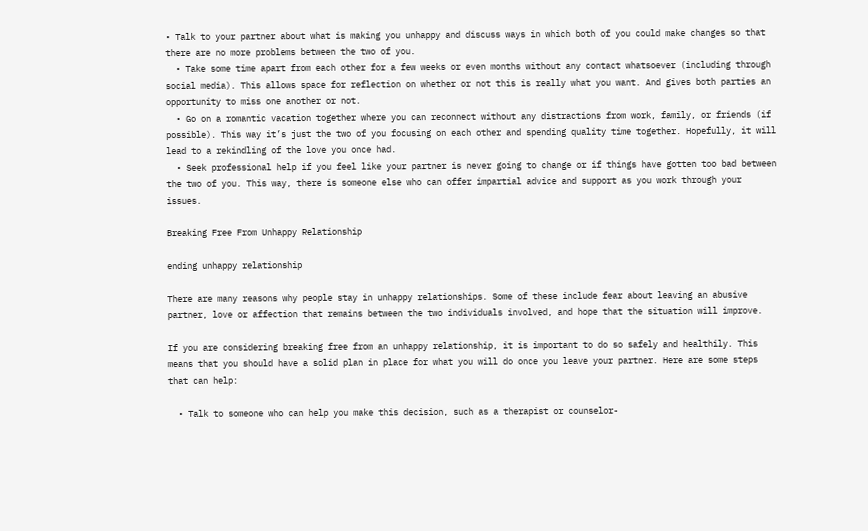• Talk to your partner about what is making you unhappy and discuss ways in which both of you could make changes so that there are no more problems between the two of you.
  • Take some time apart from each other for a few weeks or even months without any contact whatsoever (including through social media). This allows space for reflection on whether or not this is really what you want. And gives both parties an opportunity to miss one another or not.
  • Go on a romantic vacation together where you can reconnect without any distractions from work, family, or friends (if possible). This way it’s just the two of you focusing on each other and spending quality time together. Hopefully, it will lead to a rekindling of the love you once had.
  • Seek professional help if you feel like your partner is never going to change or if things have gotten too bad between the two of you. This way, there is someone else who can offer impartial advice and support as you work through your issues.

Breaking Free From Unhappy Relationship

ending unhappy relationship

There are many reasons why people stay in unhappy relationships. Some of these include fear about leaving an abusive partner, love or affection that remains between the two individuals involved, and hope that the situation will improve.

If you are considering breaking free from an unhappy relationship, it is important to do so safely and healthily. This means that you should have a solid plan in place for what you will do once you leave your partner. Here are some steps that can help:

  • Talk to someone who can help you make this decision, such as a therapist or counselor-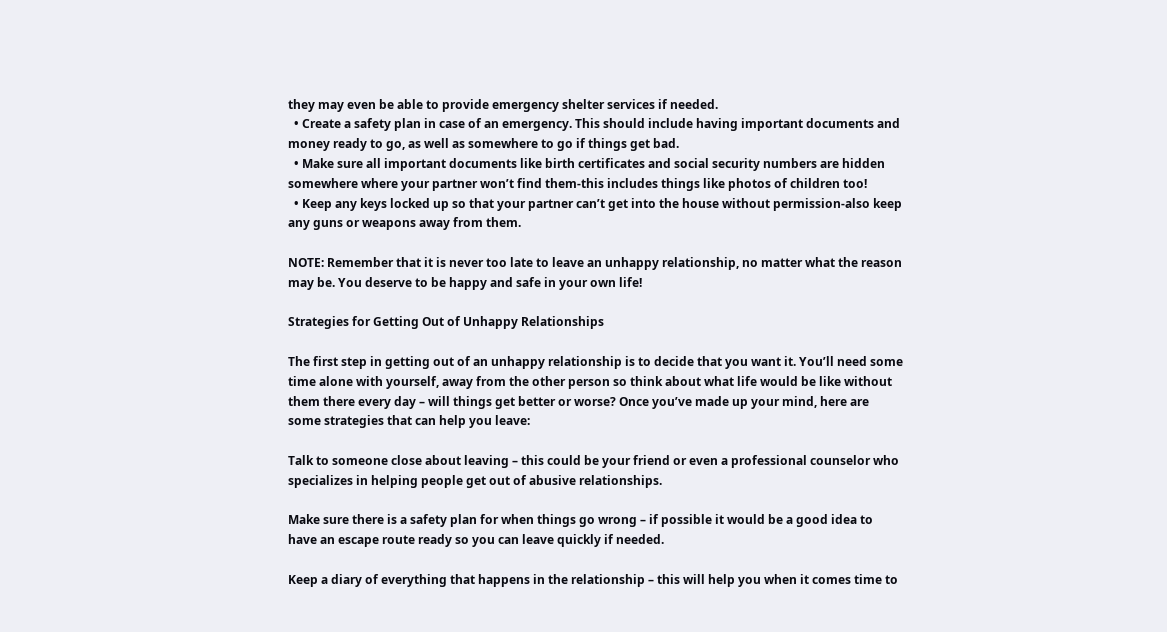they may even be able to provide emergency shelter services if needed.
  • Create a safety plan in case of an emergency. This should include having important documents and money ready to go, as well as somewhere to go if things get bad.
  • Make sure all important documents like birth certificates and social security numbers are hidden somewhere where your partner won’t find them-this includes things like photos of children too!
  • Keep any keys locked up so that your partner can’t get into the house without permission-also keep any guns or weapons away from them.

NOTE: Remember that it is never too late to leave an unhappy relationship, no matter what the reason may be. You deserve to be happy and safe in your own life!

Strategies for Getting Out of Unhappy Relationships

The first step in getting out of an unhappy relationship is to decide that you want it. You’ll need some time alone with yourself, away from the other person so think about what life would be like without them there every day – will things get better or worse? Once you’ve made up your mind, here are some strategies that can help you leave:

Talk to someone close about leaving – this could be your friend or even a professional counselor who specializes in helping people get out of abusive relationships.

Make sure there is a safety plan for when things go wrong – if possible it would be a good idea to have an escape route ready so you can leave quickly if needed.

Keep a diary of everything that happens in the relationship – this will help you when it comes time to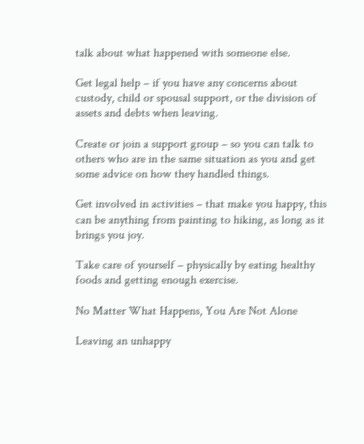talk about what happened with someone else.

Get legal help – if you have any concerns about custody, child or spousal support, or the division of assets and debts when leaving.

Create or join a support group – so you can talk to others who are in the same situation as you and get some advice on how they handled things.

Get involved in activities – that make you happy, this can be anything from painting to hiking, as long as it brings you joy.

Take care of yourself – physically by eating healthy foods and getting enough exercise.

No Matter What Happens, You Are Not Alone

Leaving an unhappy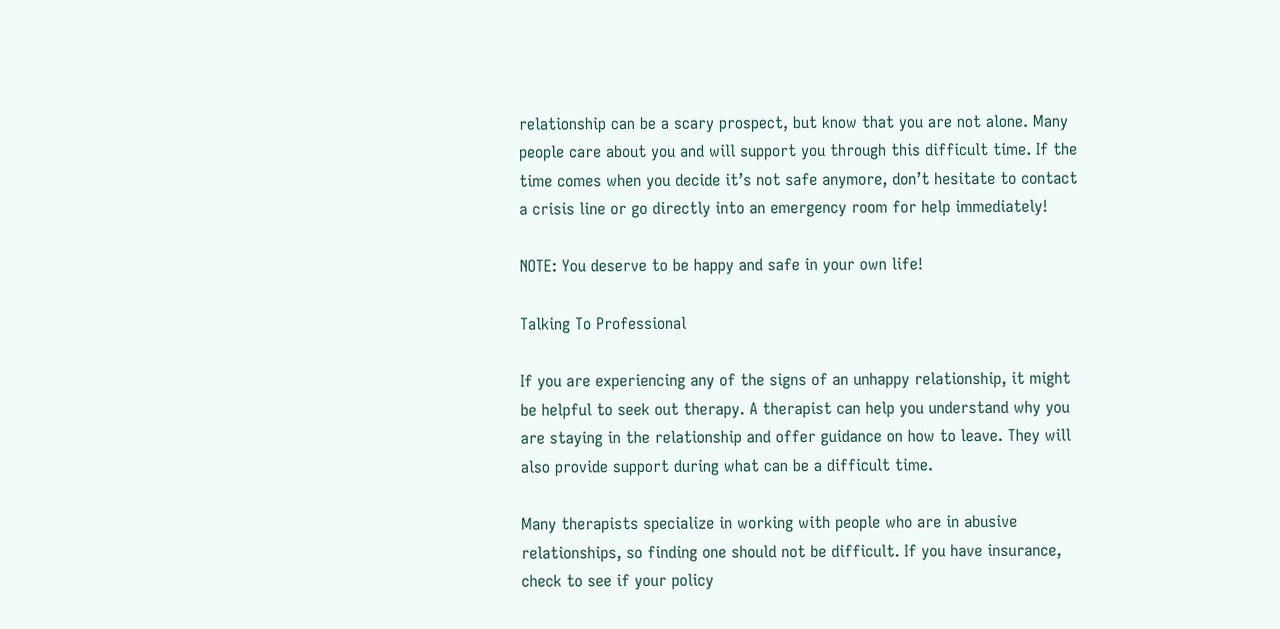relationship can be a scary prospect, but know that you are not alone. Many people care about you and will support you through this difficult time. If the time comes when you decide it’s not safe anymore, don’t hesitate to contact a crisis line or go directly into an emergency room for help immediately!

NOTE: You deserve to be happy and safe in your own life!

Talking To Professional

If you are experiencing any of the signs of an unhappy relationship, it might be helpful to seek out therapy. A therapist can help you understand why you are staying in the relationship and offer guidance on how to leave. They will also provide support during what can be a difficult time.

Many therapists specialize in working with people who are in abusive relationships, so finding one should not be difficult. If you have insurance, check to see if your policy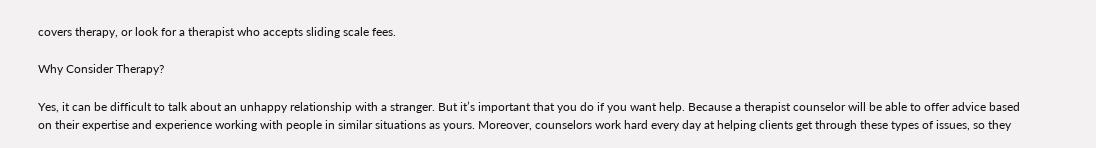covers therapy, or look for a therapist who accepts sliding scale fees.

Why Consider Therapy?

Yes, it can be difficult to talk about an unhappy relationship with a stranger. But it’s important that you do if you want help. Because a therapist counselor will be able to offer advice based on their expertise and experience working with people in similar situations as yours. Moreover, counselors work hard every day at helping clients get through these types of issues, so they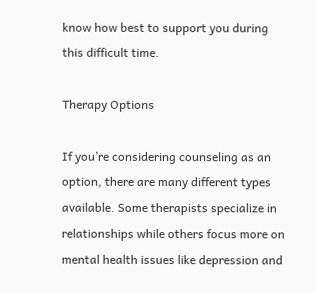know how best to support you during this difficult time.

Therapy Options

If you’re considering counseling as an option, there are many different types available. Some therapists specialize in relationships while others focus more on mental health issues like depression and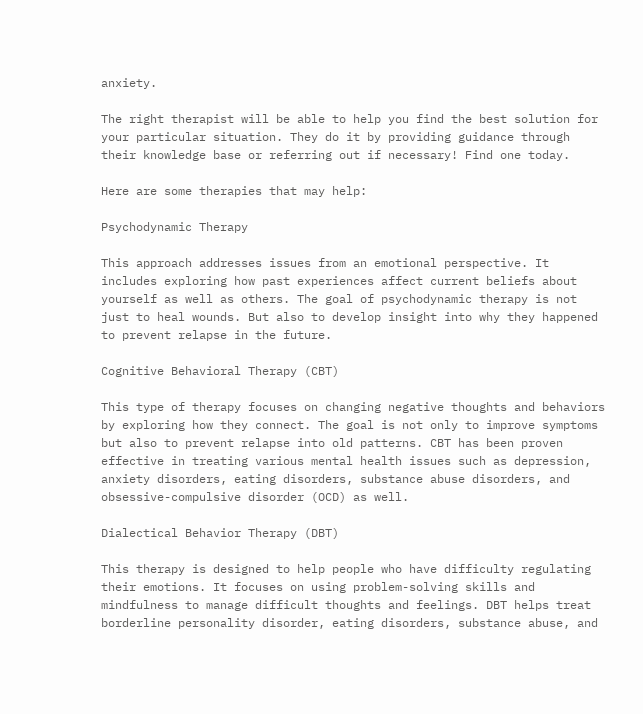anxiety.

The right therapist will be able to help you find the best solution for your particular situation. They do it by providing guidance through their knowledge base or referring out if necessary! Find one today.

Here are some therapies that may help:

Psychodynamic Therapy

This approach addresses issues from an emotional perspective. It includes exploring how past experiences affect current beliefs about yourself as well as others. The goal of psychodynamic therapy is not just to heal wounds. But also to develop insight into why they happened to prevent relapse in the future.

Cognitive Behavioral Therapy (CBT)

This type of therapy focuses on changing negative thoughts and behaviors by exploring how they connect. The goal is not only to improve symptoms but also to prevent relapse into old patterns. CBT has been proven effective in treating various mental health issues such as depression, anxiety disorders, eating disorders, substance abuse disorders, and obsessive-compulsive disorder (OCD) as well.

Dialectical Behavior Therapy (DBT)

This therapy is designed to help people who have difficulty regulating their emotions. It focuses on using problem-solving skills and mindfulness to manage difficult thoughts and feelings. DBT helps treat borderline personality disorder, eating disorders, substance abuse, and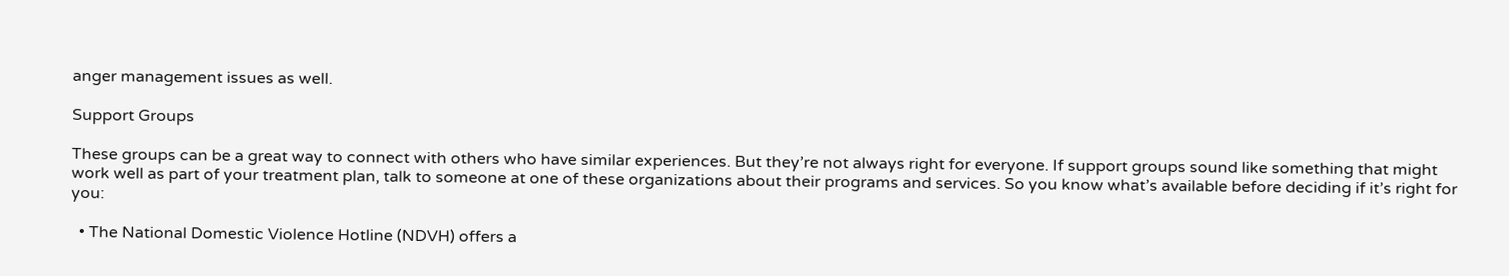anger management issues as well.

Support Groups

These groups can be a great way to connect with others who have similar experiences. But they’re not always right for everyone. If support groups sound like something that might work well as part of your treatment plan, talk to someone at one of these organizations about their programs and services. So you know what’s available before deciding if it’s right for you:

  • The National Domestic Violence Hotline (NDVH) offers a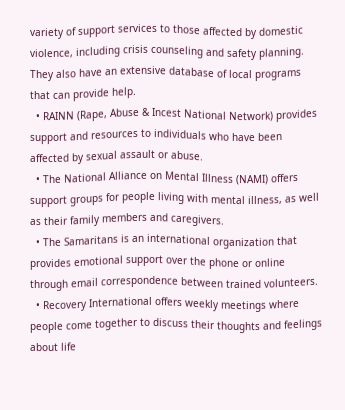variety of support services to those affected by domestic violence, including crisis counseling and safety planning. They also have an extensive database of local programs that can provide help.
  • RAINN (Rape, Abuse & Incest National Network) provides support and resources to individuals who have been affected by sexual assault or abuse.
  • The National Alliance on Mental Illness (NAMI) offers support groups for people living with mental illness, as well as their family members and caregivers.
  • The Samaritans is an international organization that provides emotional support over the phone or online through email correspondence between trained volunteers.
  • Recovery International offers weekly meetings where people come together to discuss their thoughts and feelings about life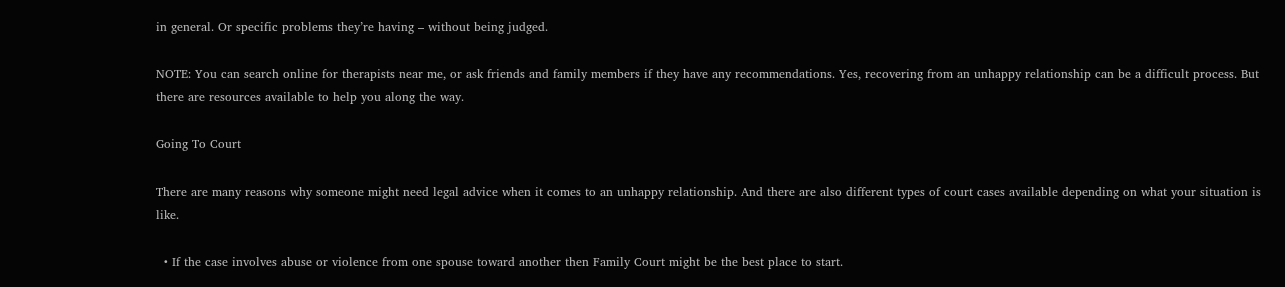in general. Or specific problems they’re having – without being judged.

NOTE: You can search online for therapists near me, or ask friends and family members if they have any recommendations. Yes, recovering from an unhappy relationship can be a difficult process. But there are resources available to help you along the way.

Going To Court

There are many reasons why someone might need legal advice when it comes to an unhappy relationship. And there are also different types of court cases available depending on what your situation is like.

  • If the case involves abuse or violence from one spouse toward another then Family Court might be the best place to start.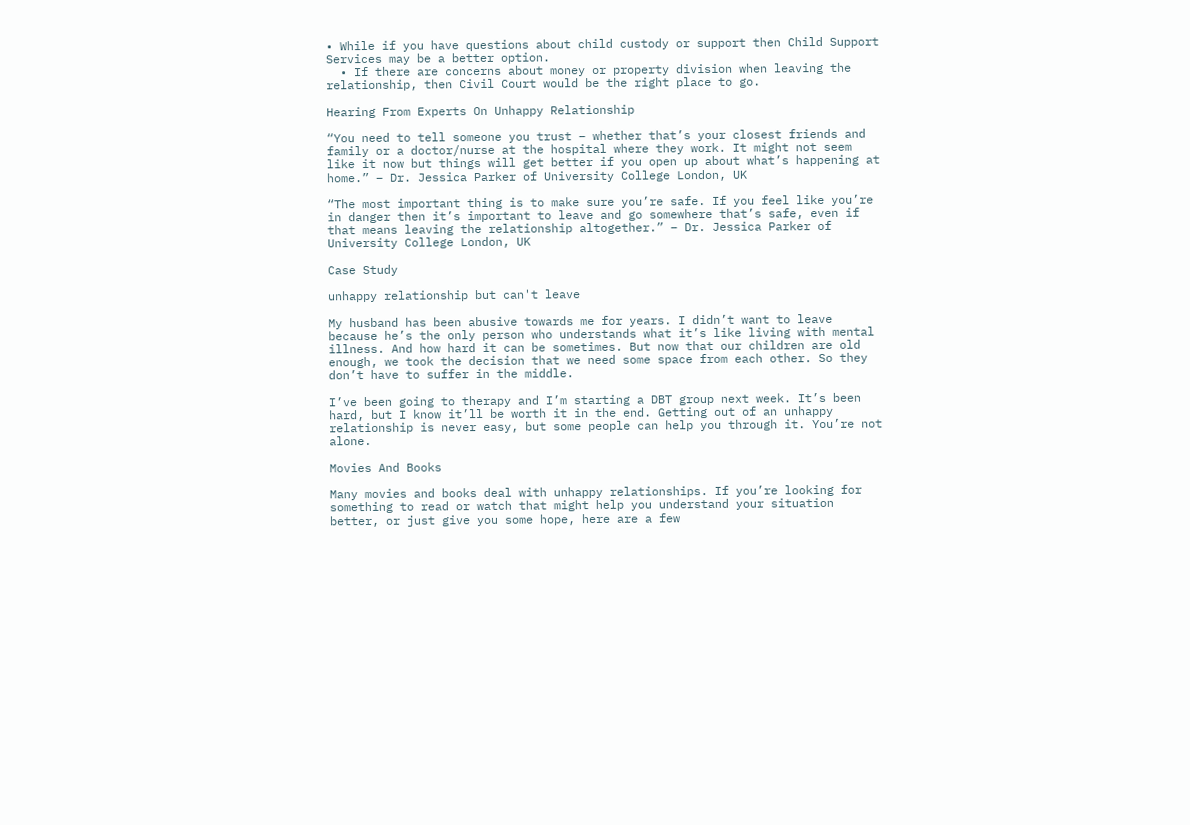• While if you have questions about child custody or support then Child Support Services may be a better option.
  • If there are concerns about money or property division when leaving the relationship, then Civil Court would be the right place to go.

Hearing From Experts On Unhappy Relationship

“You need to tell someone you trust – whether that’s your closest friends and family or a doctor/nurse at the hospital where they work. It might not seem like it now but things will get better if you open up about what’s happening at home.” – Dr. Jessica Parker of University College London, UK

“The most important thing is to make sure you’re safe. If you feel like you’re in danger then it’s important to leave and go somewhere that’s safe, even if that means leaving the relationship altogether.” – Dr. Jessica Parker of University College London, UK

Case Study

unhappy relationship but can't leave

My husband has been abusive towards me for years. I didn’t want to leave because he’s the only person who understands what it’s like living with mental illness. And how hard it can be sometimes. But now that our children are old enough, we took the decision that we need some space from each other. So they don’t have to suffer in the middle.

I’ve been going to therapy and I’m starting a DBT group next week. It’s been hard, but I know it’ll be worth it in the end. Getting out of an unhappy relationship is never easy, but some people can help you through it. You’re not alone.

Movies And Books

Many movies and books deal with unhappy relationships. If you’re looking for something to read or watch that might help you understand your situation better, or just give you some hope, here are a few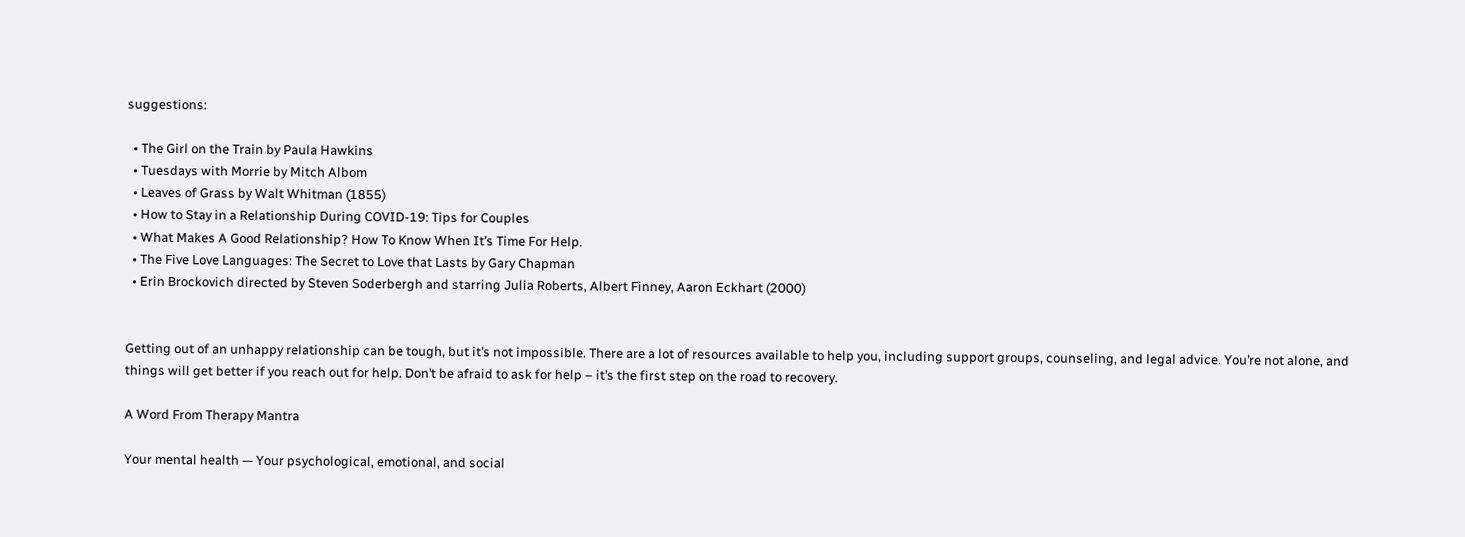suggestions:

  • The Girl on the Train by Paula Hawkins
  • Tuesdays with Morrie by Mitch Albom
  • Leaves of Grass by Walt Whitman (1855)
  • How to Stay in a Relationship During COVID-19: Tips for Couples
  • What Makes A Good Relationship? How To Know When It’s Time For Help.
  • The Five Love Languages: The Secret to Love that Lasts by Gary Chapman
  • Erin Brockovich directed by Steven Soderbergh and starring Julia Roberts, Albert Finney, Aaron Eckhart (2000)


Getting out of an unhappy relationship can be tough, but it’s not impossible. There are a lot of resources available to help you, including support groups, counseling, and legal advice. You’re not alone, and things will get better if you reach out for help. Don’t be afraid to ask for help – it’s the first step on the road to recovery.

A Word From Therapy Mantra

Your mental health — Your psychological, emotional, and social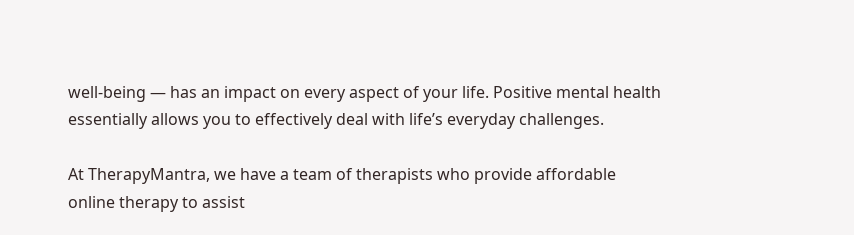well-being — has an impact on every aspect of your life. Positive mental health essentially allows you to effectively deal with life’s everyday challenges.

At TherapyMantra, we have a team of therapists who provide affordable online therapy to assist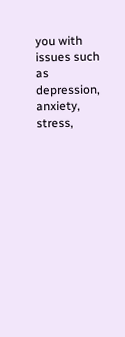you with issues such as depression, anxiety, stress,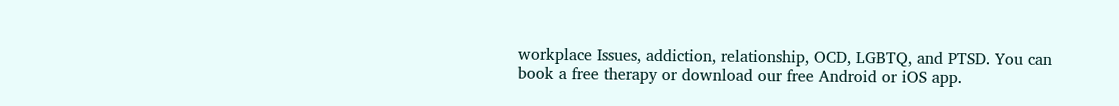workplace Issues, addiction, relationship, OCD, LGBTQ, and PTSD. You can book a free therapy or download our free Android or iOS app.